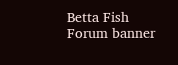Betta Fish Forum banner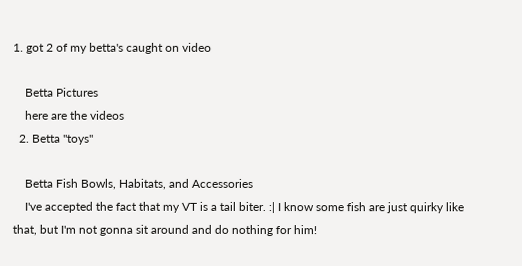1. got 2 of my betta's caught on video

    Betta Pictures
    here are the videos
  2. Betta "toys"

    Betta Fish Bowls, Habitats, and Accessories
    I've accepted the fact that my VT is a tail biter. :| I know some fish are just quirky like that, but I'm not gonna sit around and do nothing for him!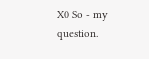X0 So - my question.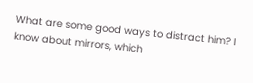What are some good ways to distract him? I know about mirrors, which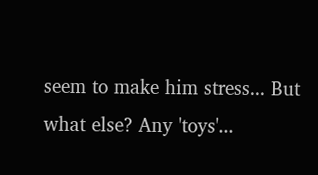seem to make him stress... But what else? Any 'toys'...